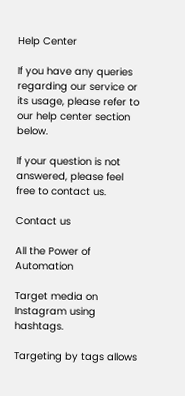Help Center

If you have any queries regarding our service or its usage, please refer to our help center section below.

If your question is not answered, please feel free to contact us.

Contact us

All the Power of Automation

Target media on Instagram using hashtags.

Targeting by tags allows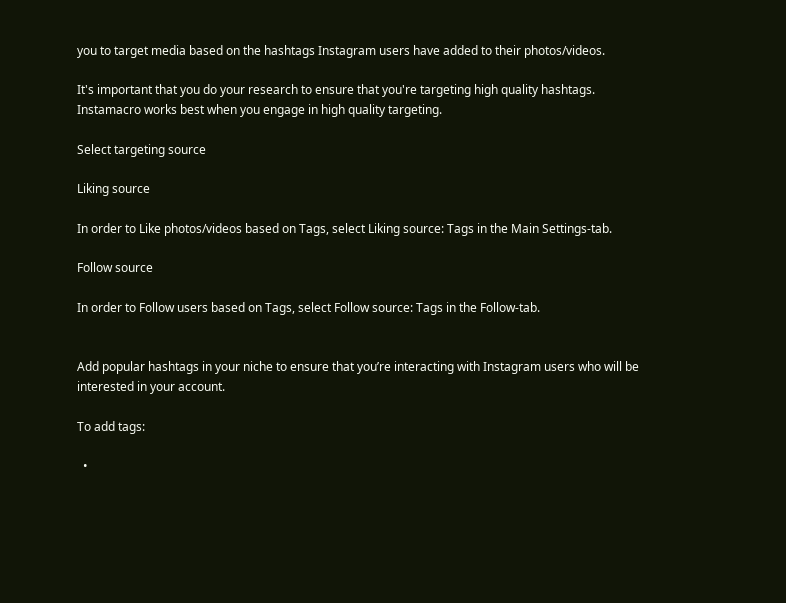you to target media based on the hashtags Instagram users have added to their photos/videos.

It's important that you do your research to ensure that you're targeting high quality hashtags. Instamacro works best when you engage in high quality targeting.

Select targeting source

Liking source

In order to Like photos/videos based on Tags, select Liking source: Tags in the Main Settings-tab.

Follow source

In order to Follow users based on Tags, select Follow source: Tags in the Follow-tab.


Add popular hashtags in your niche to ensure that you’re interacting with Instagram users who will be interested in your account.

To add tags:

  •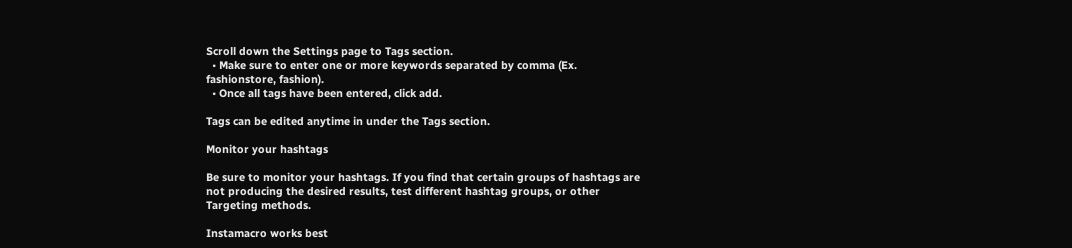Scroll down the Settings page to Tags section.
  • Make sure to enter one or more keywords separated by comma (Ex. fashionstore, fashion).
  • Once all tags have been entered, click add.

Tags can be edited anytime in under the Tags section.

Monitor your hashtags

Be sure to monitor your hashtags. If you find that certain groups of hashtags are not producing the desired results, test different hashtag groups, or other Targeting methods.

Instamacro works best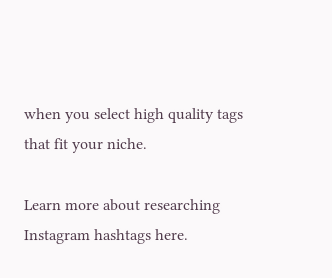when you select high quality tags that fit your niche.

Learn more about researching Instagram hashtags here.